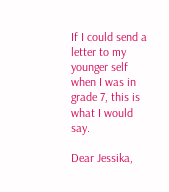If I could send a letter to my younger self when I was in grade 7, this is what I would say.

Dear Jessika,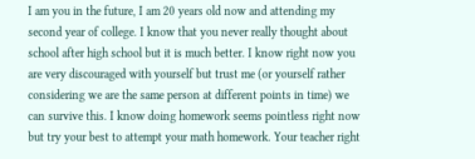I am you in the future, I am 20 years old now and attending my second year of college. I know that you never really thought about school after high school but it is much better. I know right now you are very discouraged with yourself but trust me (or yourself rather considering we are the same person at different points in time) we can survive this. I know doing homework seems pointless right now but try your best to attempt your math homework. Your teacher right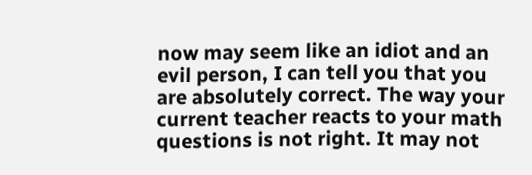now may seem like an idiot and an evil person, I can tell you that you are absolutely correct. The way your current teacher reacts to your math questions is not right. It may not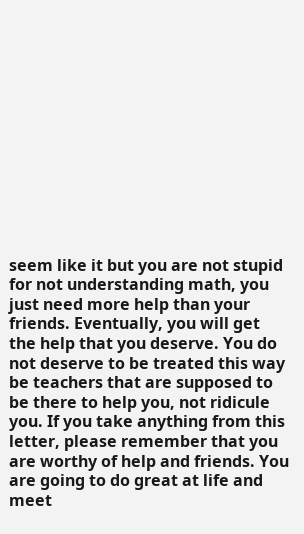seem like it but you are not stupid for not understanding math, you just need more help than your friends. Eventually, you will get the help that you deserve. You do not deserve to be treated this way be teachers that are supposed to be there to help you, not ridicule you. If you take anything from this letter, please remember that you are worthy of help and friends. You are going to do great at life and meet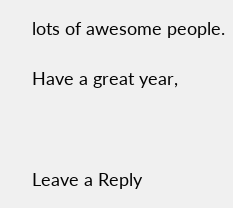lots of awesome people.

Have a great year,



Leave a Reply